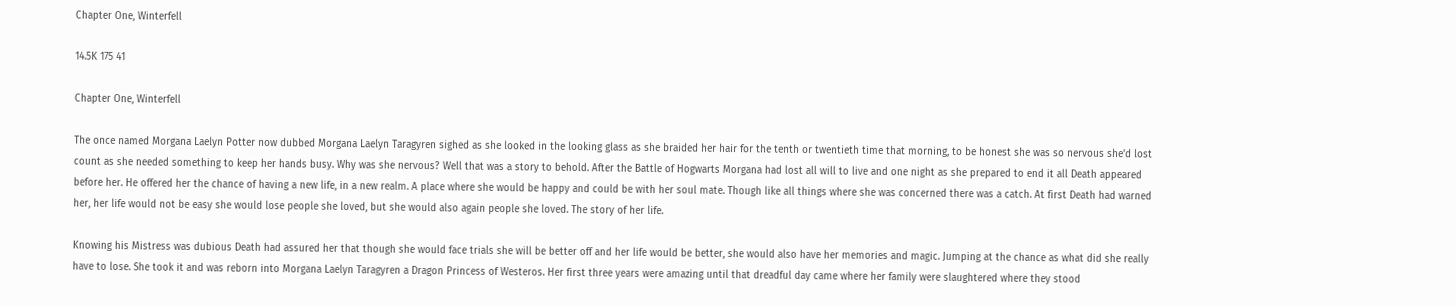Chapter One, Winterfell

14.5K 175 41

Chapter One, Winterfell

The once named Morgana Laelyn Potter now dubbed Morgana Laelyn Taragyren sighed as she looked in the looking glass as she braided her hair for the tenth or twentieth time that morning, to be honest she was so nervous she'd lost count as she needed something to keep her hands busy. Why was she nervous? Well that was a story to behold. After the Battle of Hogwarts Morgana had lost all will to live and one night as she prepared to end it all Death appeared before her. He offered her the chance of having a new life, in a new realm. A place where she would be happy and could be with her soul mate. Though like all things where she was concerned there was a catch. At first Death had warned her, her life would not be easy she would lose people she loved, but she would also again people she loved. The story of her life.

Knowing his Mistress was dubious Death had assured her that though she would face trials she will be better off and her life would be better, she would also have her memories and magic. Jumping at the chance as what did she really have to lose. She took it and was reborn into Morgana Laelyn Taragyren a Dragon Princess of Westeros. Her first three years were amazing until that dreadful day came where her family were slaughtered where they stood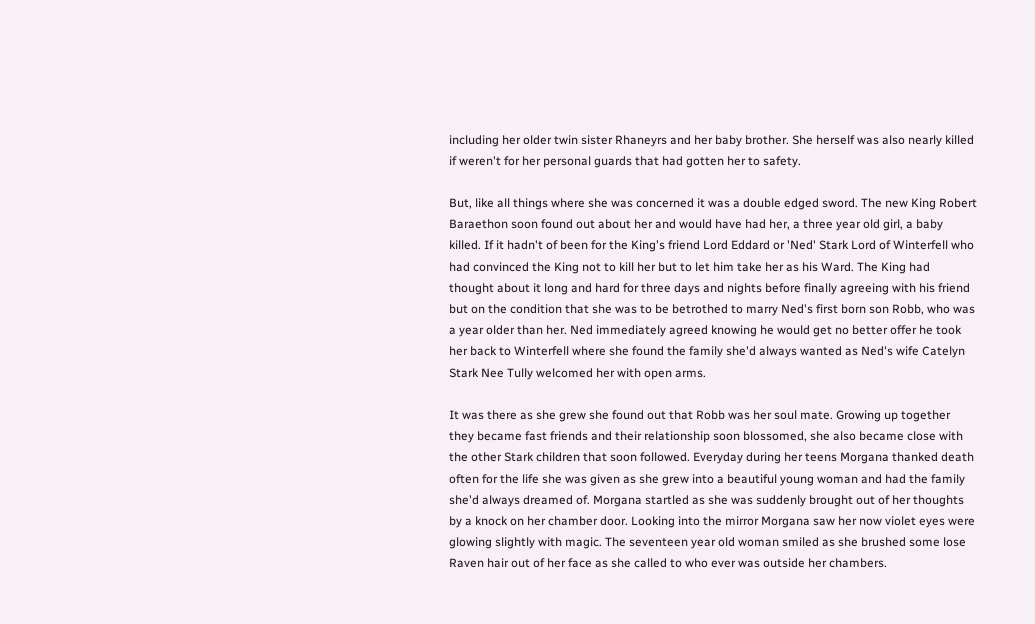including her older twin sister Rhaneyrs and her baby brother. She herself was also nearly killed if weren't for her personal guards that had gotten her to safety.

But, like all things where she was concerned it was a double edged sword. The new King Robert Baraethon soon found out about her and would have had her, a three year old girl, a baby killed. If it hadn't of been for the King's friend Lord Eddard or 'Ned' Stark Lord of Winterfell who had convinced the King not to kill her but to let him take her as his Ward. The King had thought about it long and hard for three days and nights before finally agreeing with his friend but on the condition that she was to be betrothed to marry Ned's first born son Robb, who was a year older than her. Ned immediately agreed knowing he would get no better offer he took her back to Winterfell where she found the family she'd always wanted as Ned's wife Catelyn Stark Nee Tully welcomed her with open arms.

It was there as she grew she found out that Robb was her soul mate. Growing up together they became fast friends and their relationship soon blossomed, she also became close with the other Stark children that soon followed. Everyday during her teens Morgana thanked death often for the life she was given as she grew into a beautiful young woman and had the family she'd always dreamed of. Morgana startled as she was suddenly brought out of her thoughts by a knock on her chamber door. Looking into the mirror Morgana saw her now violet eyes were glowing slightly with magic. The seventeen year old woman smiled as she brushed some lose Raven hair out of her face as she called to who ever was outside her chambers.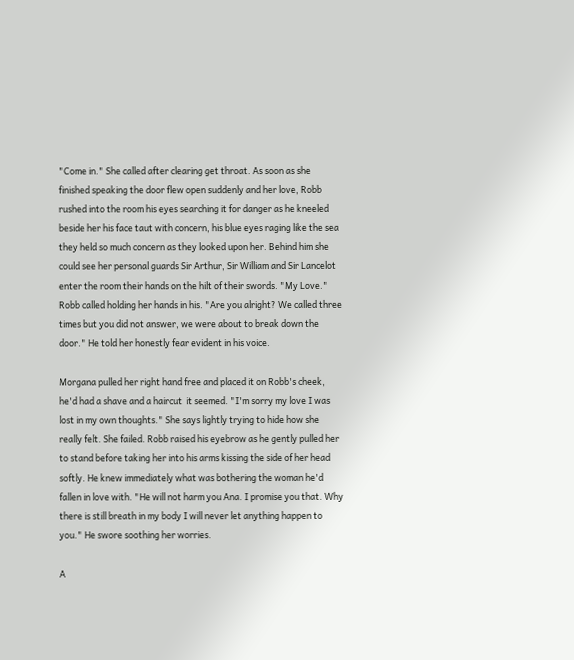"Come in." She called after clearing get throat. As soon as she finished speaking the door flew open suddenly and her love, Robb rushed into the room his eyes searching it for danger as he kneeled beside her his face taut with concern, his blue eyes raging like the sea they held so much concern as they looked upon her. Behind him she could see her personal guards Sir Arthur, Sir William and Sir Lancelot enter the room their hands on the hilt of their swords. "My Love." Robb called holding her hands in his. "Are you alright? We called three times but you did not answer, we were about to break down the door." He told her honestly fear evident in his voice.

Morgana pulled her right hand free and placed it on Robb's cheek, he'd had a shave and a haircut  it seemed. "I'm sorry my love I was lost in my own thoughts." She says lightly trying to hide how she really felt. She failed. Robb raised his eyebrow as he gently pulled her to stand before taking her into his arms kissing the side of her head softly. He knew immediately what was bothering the woman he'd fallen in love with. "He will not harm you Ana. I promise you that. Why there is still breath in my body I will never let anything happen to you." He swore soothing her worries.

A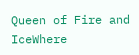Queen of Fire and IceWhere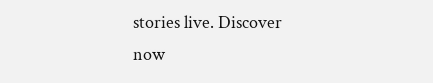stories live. Discover now